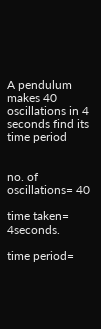A pendulum makes 40 oscillations in 4 seconds find its time period


no. of oscillations= 40

time taken= 4seconds.

time period=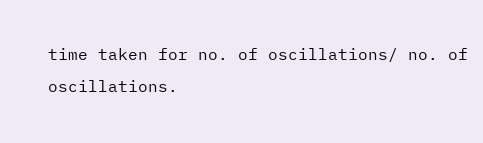time taken for no. of oscillations/ no. of oscillations.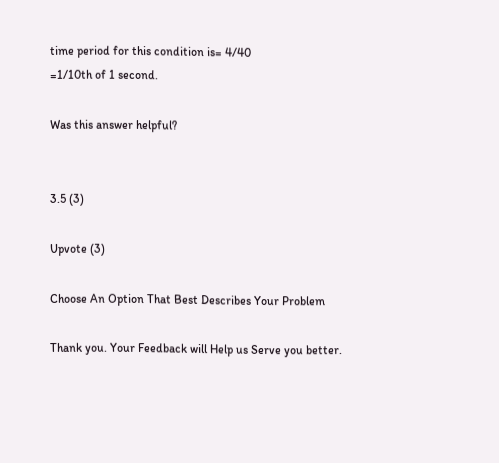time period for this condition is= 4/40
=1/10th of 1 second.

Was this answer helpful?


3.5 (3)

Upvote (3)

Choose An Option That Best Describes Your Problem

Thank you. Your Feedback will Help us Serve you better.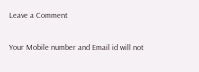Leave a Comment

Your Mobile number and Email id will not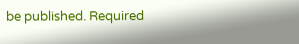be published. Required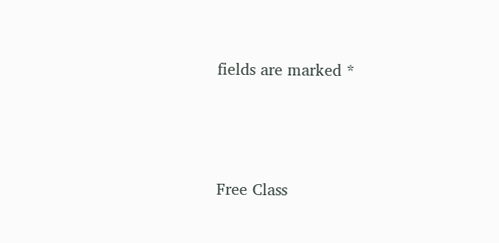fields are marked *




Free Class